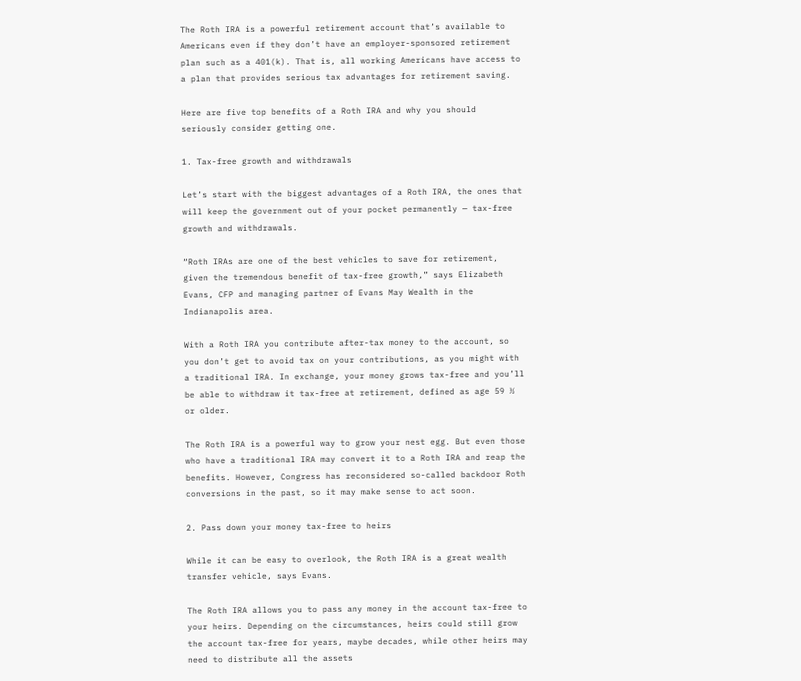The Roth IRA is a powerful retirement account that’s available to Americans even if they don’t have an employer-sponsored retirement plan such as a 401(k). That is, all working Americans have access to a plan that provides serious tax advantages for retirement saving.

Here are five top benefits of a Roth IRA and why you should seriously consider getting one.

1. Tax-free growth and withdrawals

Let’s start with the biggest advantages of a Roth IRA, the ones that will keep the government out of your pocket permanently — tax-free growth and withdrawals.

“Roth IRAs are one of the best vehicles to save for retirement, given the tremendous benefit of tax-free growth,” says Elizabeth Evans, CFP and managing partner of Evans May Wealth in the Indianapolis area.

With a Roth IRA you contribute after-tax money to the account, so you don’t get to avoid tax on your contributions, as you might with a traditional IRA. In exchange, your money grows tax-free and you’ll be able to withdraw it tax-free at retirement, defined as age 59 ½ or older.

The Roth IRA is a powerful way to grow your nest egg. But even those who have a traditional IRA may convert it to a Roth IRA and reap the benefits. However, Congress has reconsidered so-called backdoor Roth conversions in the past, so it may make sense to act soon.

2. Pass down your money tax-free to heirs

While it can be easy to overlook, the Roth IRA is a great wealth transfer vehicle, says Evans.

The Roth IRA allows you to pass any money in the account tax-free to your heirs. Depending on the circumstances, heirs could still grow the account tax-free for years, maybe decades, while other heirs may need to distribute all the assets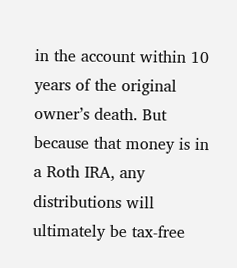in the account within 10 years of the original owner’s death. But because that money is in a Roth IRA, any distributions will ultimately be tax-free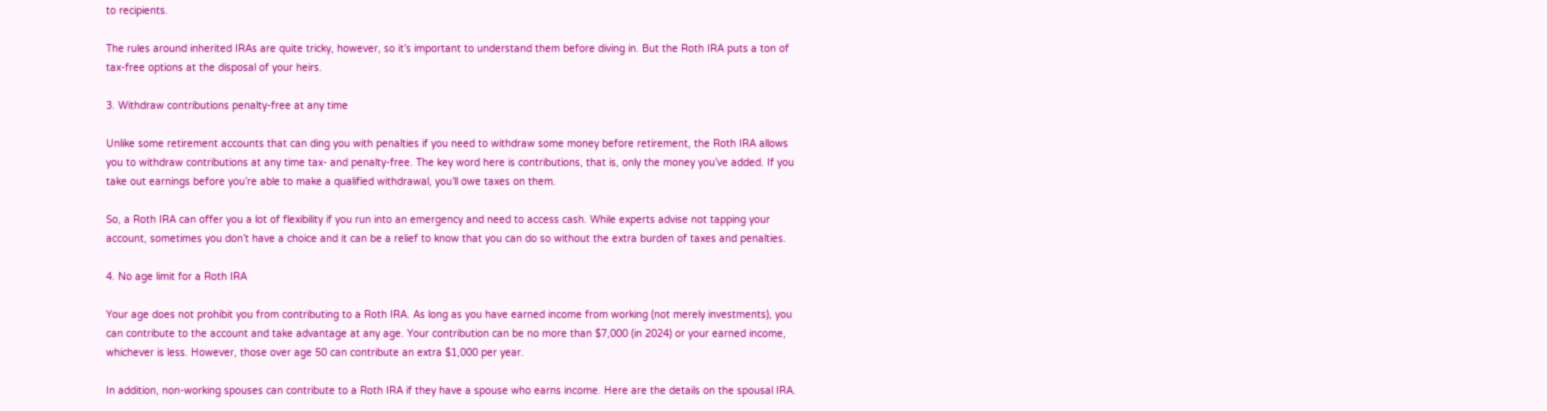to recipients.

The rules around inherited IRAs are quite tricky, however, so it’s important to understand them before diving in. But the Roth IRA puts a ton of tax-free options at the disposal of your heirs.

3. Withdraw contributions penalty-free at any time

Unlike some retirement accounts that can ding you with penalties if you need to withdraw some money before retirement, the Roth IRA allows you to withdraw contributions at any time tax- and penalty-free. The key word here is contributions, that is, only the money you’ve added. If you take out earnings before you’re able to make a qualified withdrawal, you’ll owe taxes on them.

So, a Roth IRA can offer you a lot of flexibility if you run into an emergency and need to access cash. While experts advise not tapping your account, sometimes you don’t have a choice and it can be a relief to know that you can do so without the extra burden of taxes and penalties.

4. No age limit for a Roth IRA

Your age does not prohibit you from contributing to a Roth IRA. As long as you have earned income from working (not merely investments), you can contribute to the account and take advantage at any age. Your contribution can be no more than $7,000 (in 2024) or your earned income, whichever is less. However, those over age 50 can contribute an extra $1,000 per year.

In addition, non-working spouses can contribute to a Roth IRA if they have a spouse who earns income. Here are the details on the spousal IRA.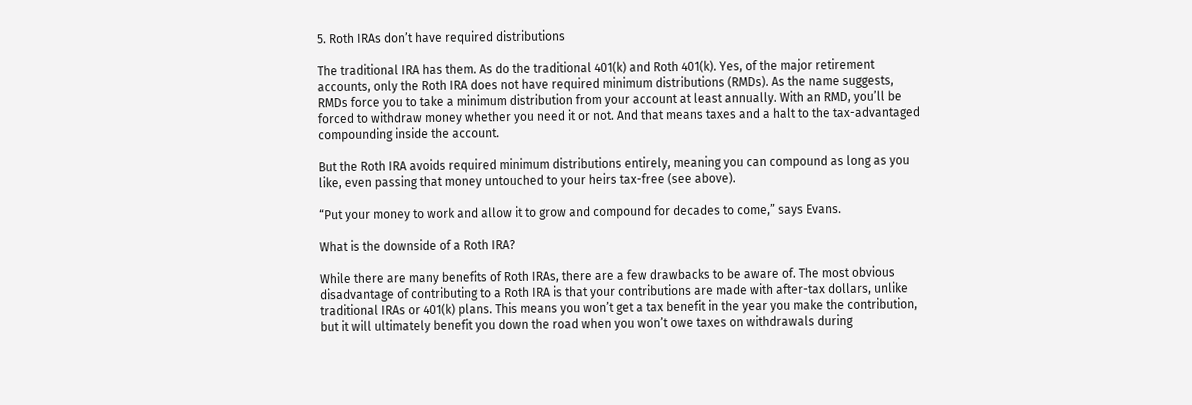5. Roth IRAs don’t have required distributions

The traditional IRA has them. As do the traditional 401(k) and Roth 401(k). Yes, of the major retirement accounts, only the Roth IRA does not have required minimum distributions (RMDs). As the name suggests, RMDs force you to take a minimum distribution from your account at least annually. With an RMD, you’ll be forced to withdraw money whether you need it or not. And that means taxes and a halt to the tax-advantaged compounding inside the account.

But the Roth IRA avoids required minimum distributions entirely, meaning you can compound as long as you like, even passing that money untouched to your heirs tax-free (see above).

“Put your money to work and allow it to grow and compound for decades to come,” says Evans.

What is the downside of a Roth IRA?

While there are many benefits of Roth IRAs, there are a few drawbacks to be aware of. The most obvious disadvantage of contributing to a Roth IRA is that your contributions are made with after-tax dollars, unlike traditional IRAs or 401(k) plans. This means you won’t get a tax benefit in the year you make the contribution, but it will ultimately benefit you down the road when you won’t owe taxes on withdrawals during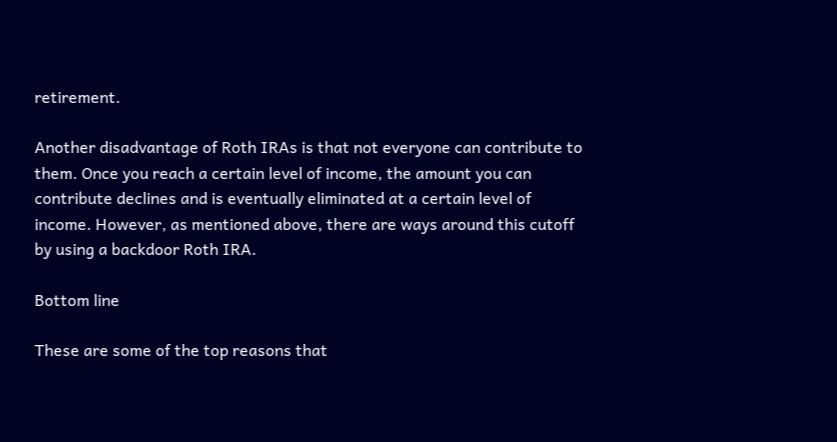retirement.

Another disadvantage of Roth IRAs is that not everyone can contribute to them. Once you reach a certain level of income, the amount you can contribute declines and is eventually eliminated at a certain level of income. However, as mentioned above, there are ways around this cutoff by using a backdoor Roth IRA.

Bottom line

These are some of the top reasons that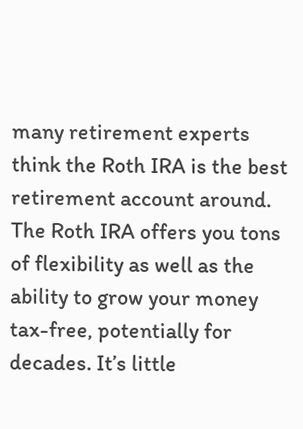many retirement experts think the Roth IRA is the best retirement account around. The Roth IRA offers you tons of flexibility as well as the ability to grow your money tax-free, potentially for decades. It’s little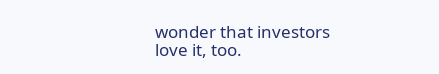wonder that investors love it, too.